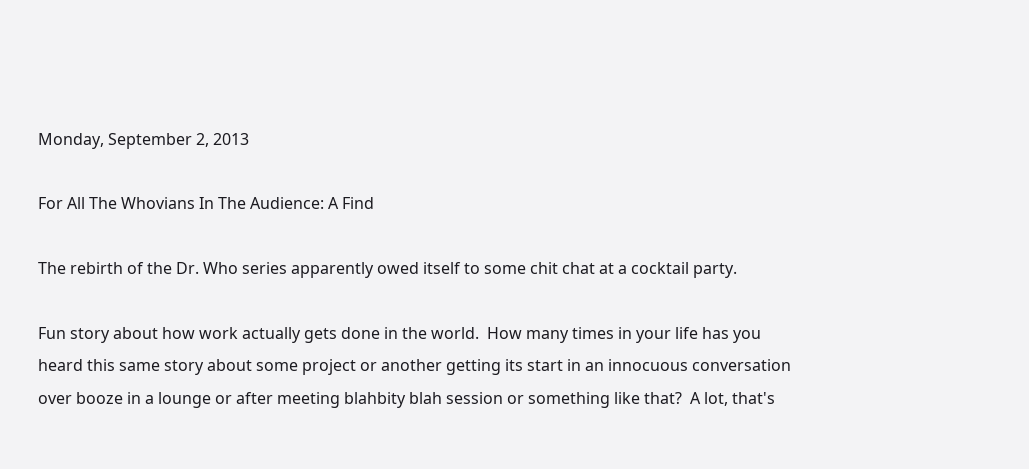Monday, September 2, 2013

For All The Whovians In The Audience: A Find

The rebirth of the Dr. Who series apparently owed itself to some chit chat at a cocktail party.

Fun story about how work actually gets done in the world.  How many times in your life has you heard this same story about some project or another getting its start in an innocuous conversation over booze in a lounge or after meeting blahbity blah session or something like that?  A lot, that's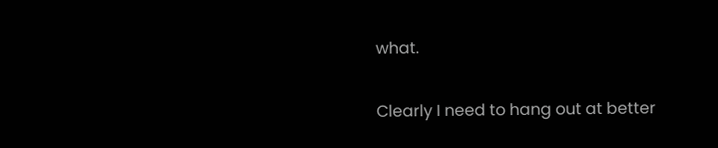what.

Clearly I need to hang out at better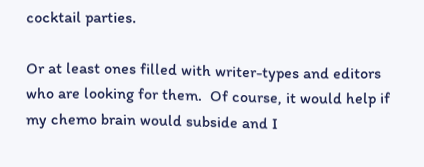cocktail parties.

Or at least ones filled with writer-types and editors who are looking for them.  Of course, it would help if my chemo brain would subside and I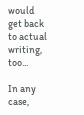would get back to actual writing, too...

In any case,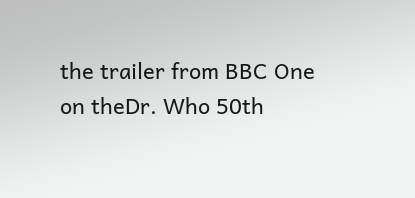the trailer from BBC One on theDr. Who 50th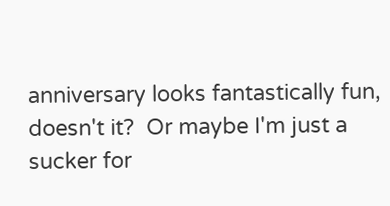anniversary looks fantastically fun, doesn't it?  Or maybe I'm just a sucker for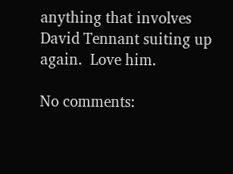anything that involves David Tennant suiting up again.  Love him.

No comments: